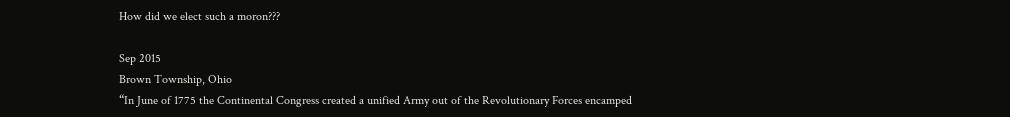How did we elect such a moron???

Sep 2015
Brown Township, Ohio
“In June of 1775 the Continental Congress created a unified Army out of the Revolutionary Forces encamped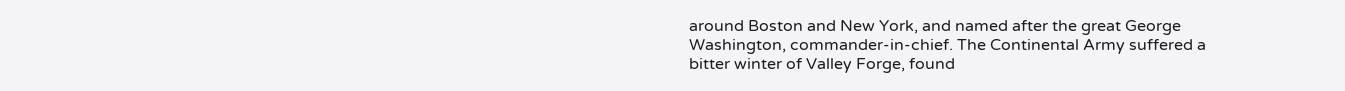around Boston and New York, and named after the great George Washington, commander-in-chief. The Continental Army suffered a bitter winter of Valley Forge, found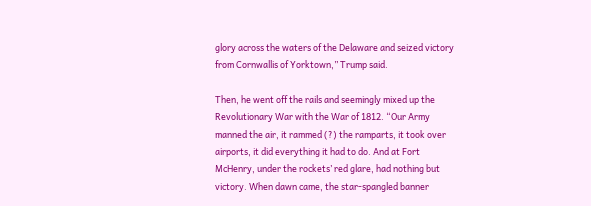glory across the waters of the Delaware and seized victory from Cornwallis of Yorktown,” Trump said.

Then, he went off the rails and seemingly mixed up the Revolutionary War with the War of 1812. “Our Army manned the air, it rammed (?) the ramparts, it took over airports, it did everything it had to do. And at Fort McHenry, under the rockets’ red glare, had nothing but victory. When dawn came, the star-spangled banner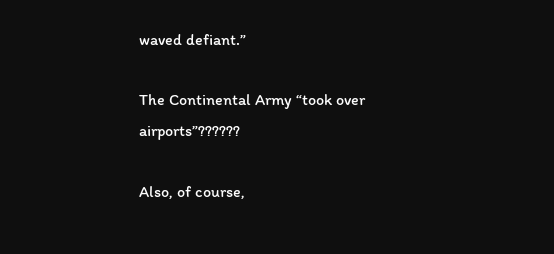waved defiant.”

The Continental Army “took over airports”??????

Also, of course,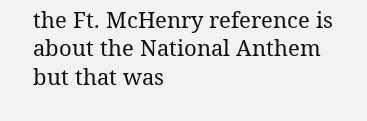the Ft. McHenry reference is about the National Anthem but that was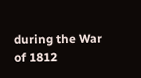during the War of 1812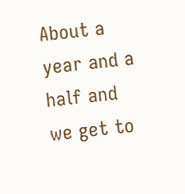About a year and a half and we get to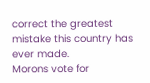correct the greatest mistake this country has ever made.
Morons vote for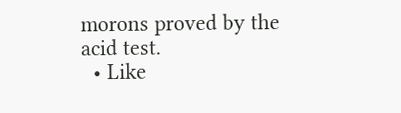morons proved by the acid test.
  • Like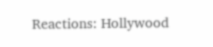Reactions: Hollywood